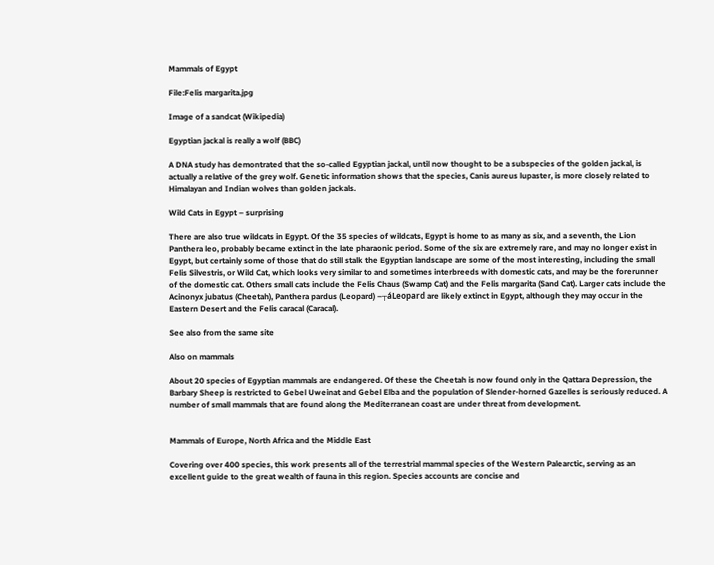Mammals of Egypt

File:Felis margarita.jpg

Image of a sandcat (Wikipedia)

Egyptian jackal is really a wolf (BBC)

A DNA study has demontrated that the so-called Egyptian jackal, until now thought to be a subspecies of the golden jackal, is actually a relative of the grey wolf. Genetic information shows that the species, Canis aureus lupaster, is more closely related to Himalayan and Indian wolves than golden jackals.

Wild Cats in Egypt – surprising

There are also true wildcats in Egypt. Of the 35 species of wildcats, Egypt is home to as many as six, and a seventh, the Lion Panthera leo, probably became extinct in the late pharaonic period. Some of the six are extremely rare, and may no longer exist in Egypt, but certainly some of those that do still stalk the Egyptian landscape are some of the most interesting, including the small Felis Silvestris, or Wild Cat, which looks very similar to and sometimes interbreeds with domestic cats, and may be the forerunner of the domestic cat. Others small cats include the Felis Chaus (Swamp Cat) and the Felis margarita (Sand Cat). Larger cats include the Acinonyx jubatus (Cheetah), Panthera pardus (Leopard) –┬áLeopard are likely extinct in Egypt, although they may occur in the Eastern Desert and the Felis caracal (Caracal).

See also from the same site

Also on mammals

About 20 species of Egyptian mammals are endangered. Of these the Cheetah is now found only in the Qattara Depression, the Barbary Sheep is restricted to Gebel Uweinat and Gebel Elba and the population of Slender-horned Gazelles is seriously reduced. A number of small mammals that are found along the Mediterranean coast are under threat from development.


Mammals of Europe, North Africa and the Middle East

Covering over 400 species, this work presents all of the terrestrial mammal species of the Western Palearctic, serving as an excellent guide to the great wealth of fauna in this region. Species accounts are concise and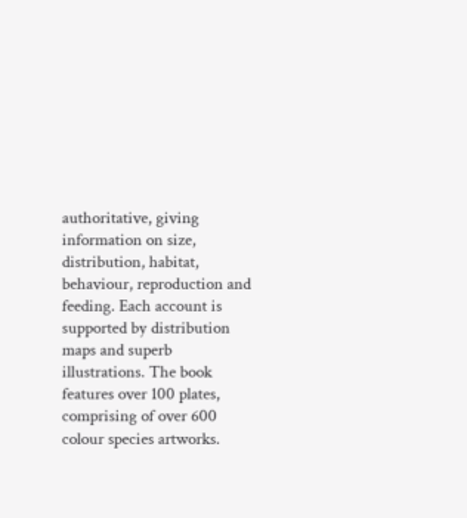authoritative, giving information on size, distribution, habitat, behaviour, reproduction and feeding. Each account is supported by distribution maps and superb illustrations. The book features over 100 plates, comprising of over 600 colour species artworks.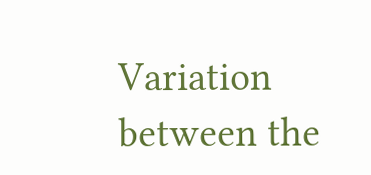Variation between the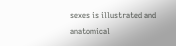sexes is illustrated and anatomical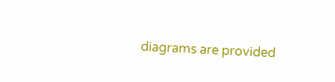diagrams are provided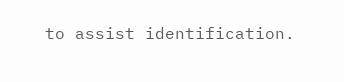to assist identification.